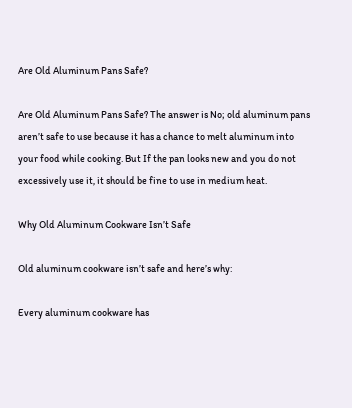Are Old Aluminum Pans Safe?

Are Old Aluminum Pans Safe? The answer is No; old aluminum pans aren’t safe to use because it has a chance to melt aluminum into your food while cooking. But If the pan looks new and you do not excessively use it, it should be fine to use in medium heat.

Why Old Aluminum Cookware Isn’t Safe

Old aluminum cookware isn’t safe and here’s why:

Every aluminum cookware has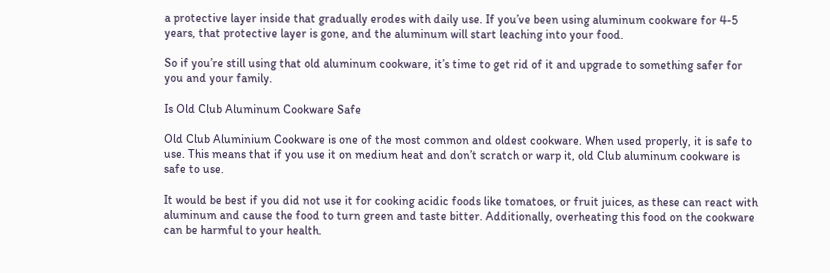a protective layer inside that gradually erodes with daily use. If you’ve been using aluminum cookware for 4-5 years, that protective layer is gone, and the aluminum will start leaching into your food.

So if you’re still using that old aluminum cookware, it’s time to get rid of it and upgrade to something safer for you and your family.

Is Old Club Aluminum Cookware Safe

Old Club Aluminium Cookware is one of the most common and oldest cookware. When used properly, it is safe to use. This means that if you use it on medium heat and don’t scratch or warp it, old Club aluminum cookware is safe to use.

It would be best if you did not use it for cooking acidic foods like tomatoes, or fruit juices, as these can react with aluminum and cause the food to turn green and taste bitter. Additionally, overheating this food on the cookware can be harmful to your health.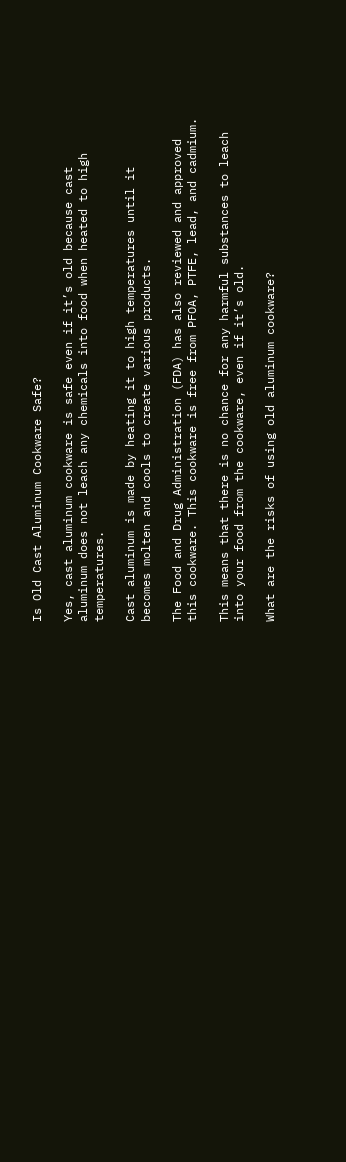Is Old Cast Aluminum Cookware Safe?

Yes, cast aluminum cookware is safe even if it’s old because cast aluminum does not leach any chemicals into food when heated to high temperatures.

Cast aluminum is made by heating it to high temperatures until it becomes molten and cools to create various products.

The Food and Drug Administration (FDA) has also reviewed and approved this cookware. This cookware is free from PFOA, PTFE, lead, and cadmium.

This means that there is no chance for any harmful substances to leach into your food from the cookware, even if it’s old.

What are the risks of using old aluminum cookware?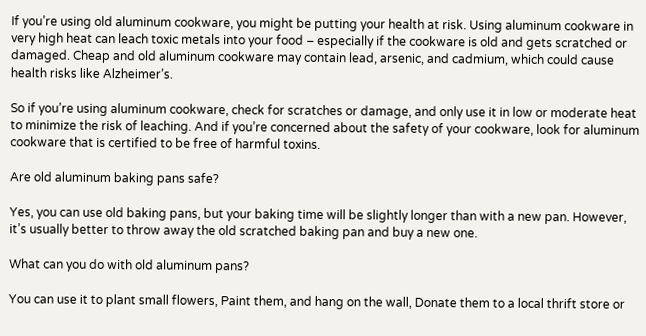If you’re using old aluminum cookware, you might be putting your health at risk. Using aluminum cookware in very high heat can leach toxic metals into your food – especially if the cookware is old and gets scratched or damaged. Cheap and old aluminum cookware may contain lead, arsenic, and cadmium, which could cause health risks like Alzheimer’s.

So if you’re using aluminum cookware, check for scratches or damage, and only use it in low or moderate heat to minimize the risk of leaching. And if you’re concerned about the safety of your cookware, look for aluminum cookware that is certified to be free of harmful toxins.

Are old aluminum baking pans safe?

Yes, you can use old baking pans, but your baking time will be slightly longer than with a new pan. However, it’s usually better to throw away the old scratched baking pan and buy a new one.

What can you do with old aluminum pans?

You can use it to plant small flowers, Paint them, and hang on the wall, Donate them to a local thrift store or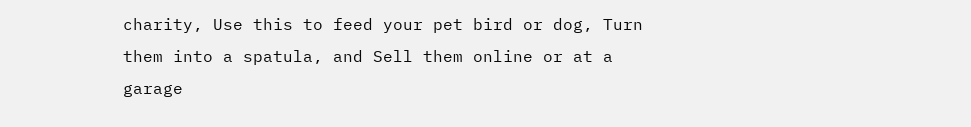charity, Use this to feed your pet bird or dog, Turn them into a spatula, and Sell them online or at a garage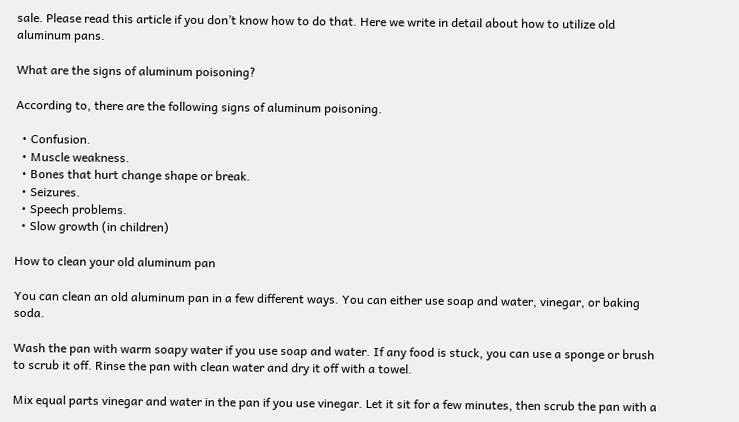sale. Please read this article if you don’t know how to do that. Here we write in detail about how to utilize old aluminum pans.

What are the signs of aluminum poisoning?

According to, there are the following signs of aluminum poisoning.

  • Confusion.
  • Muscle weakness.
  • Bones that hurt change shape or break.
  • Seizures.
  • Speech problems.
  • Slow growth (in children)

How to clean your old aluminum pan

You can clean an old aluminum pan in a few different ways. You can either use soap and water, vinegar, or baking soda.

Wash the pan with warm soapy water if you use soap and water. If any food is stuck, you can use a sponge or brush to scrub it off. Rinse the pan with clean water and dry it off with a towel.

Mix equal parts vinegar and water in the pan if you use vinegar. Let it sit for a few minutes, then scrub the pan with a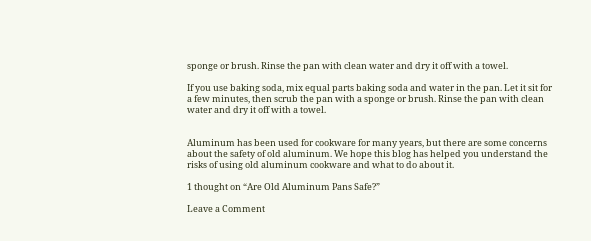sponge or brush. Rinse the pan with clean water and dry it off with a towel.

If you use baking soda, mix equal parts baking soda and water in the pan. Let it sit for a few minutes, then scrub the pan with a sponge or brush. Rinse the pan with clean water and dry it off with a towel.


Aluminum has been used for cookware for many years, but there are some concerns about the safety of old aluminum. We hope this blog has helped you understand the risks of using old aluminum cookware and what to do about it.

1 thought on “Are Old Aluminum Pans Safe?”

Leave a Comment